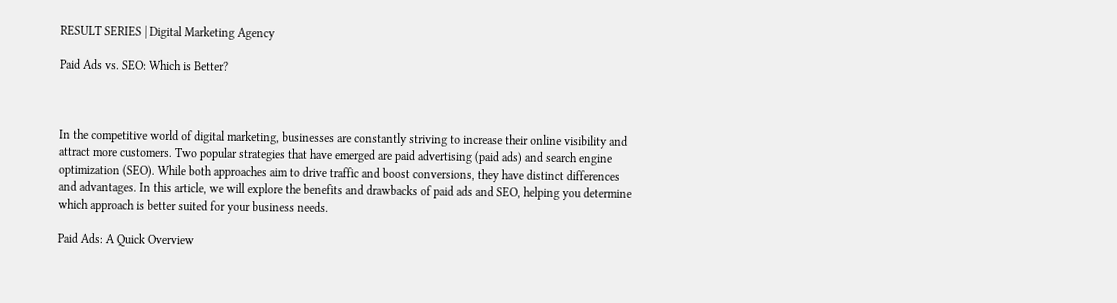RESULT SERIES | Digital Marketing Agency

Paid Ads vs. SEO: Which is Better?



In the competitive world of digital marketing, businesses are constantly striving to increase their online visibility and attract more customers. Two popular strategies that have emerged are paid advertising (paid ads) and search engine optimization (SEO). While both approaches aim to drive traffic and boost conversions, they have distinct differences and advantages. In this article, we will explore the benefits and drawbacks of paid ads and SEO, helping you determine which approach is better suited for your business needs.

Paid Ads: A Quick Overview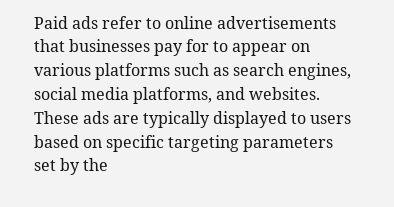Paid ads refer to online advertisements that businesses pay for to appear on various platforms such as search engines, social media platforms, and websites. These ads are typically displayed to users based on specific targeting parameters set by the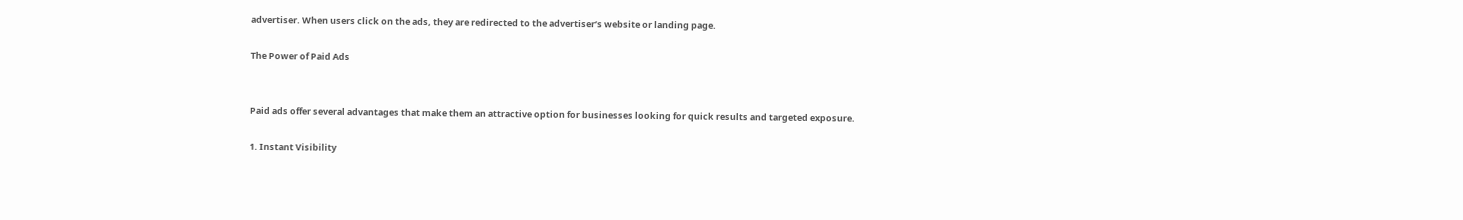advertiser. When users click on the ads, they are redirected to the advertiser’s website or landing page.

The Power of Paid Ads


Paid ads offer several advantages that make them an attractive option for businesses looking for quick results and targeted exposure.

1. Instant Visibility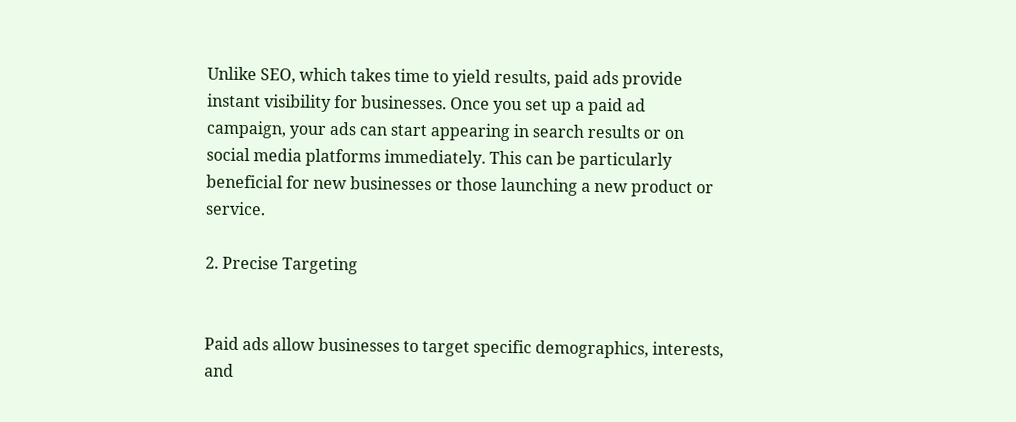Unlike SEO, which takes time to yield results, paid ads provide instant visibility for businesses. Once you set up a paid ad campaign, your ads can start appearing in search results or on social media platforms immediately. This can be particularly beneficial for new businesses or those launching a new product or service.

2. Precise Targeting


Paid ads allow businesses to target specific demographics, interests, and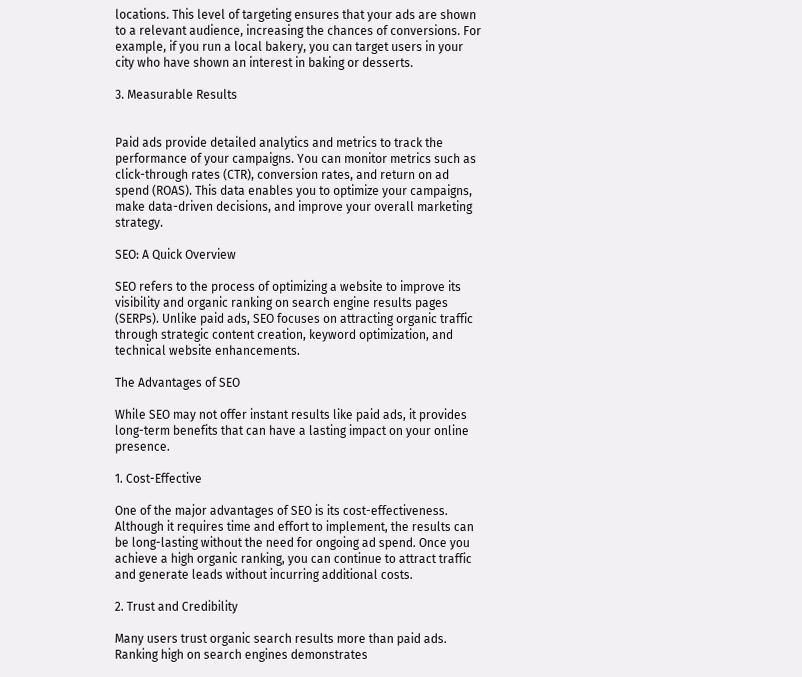locations. This level of targeting ensures that your ads are shown to a relevant audience, increasing the chances of conversions. For example, if you run a local bakery, you can target users in your city who have shown an interest in baking or desserts.

3. Measurable Results


Paid ads provide detailed analytics and metrics to track the performance of your campaigns. You can monitor metrics such as click-through rates (CTR), conversion rates, and return on ad spend (ROAS). This data enables you to optimize your campaigns, make data-driven decisions, and improve your overall marketing strategy.

SEO: A Quick Overview

SEO refers to the process of optimizing a website to improve its visibility and organic ranking on search engine results pages (SERPs). Unlike paid ads, SEO focuses on attracting organic traffic through strategic content creation, keyword optimization, and technical website enhancements.

The Advantages of SEO

While SEO may not offer instant results like paid ads, it provides long-term benefits that can have a lasting impact on your online presence.

1. Cost-Effective

One of the major advantages of SEO is its cost-effectiveness. Although it requires time and effort to implement, the results can be long-lasting without the need for ongoing ad spend. Once you achieve a high organic ranking, you can continue to attract traffic and generate leads without incurring additional costs.

2. Trust and Credibility

Many users trust organic search results more than paid ads. Ranking high on search engines demonstrates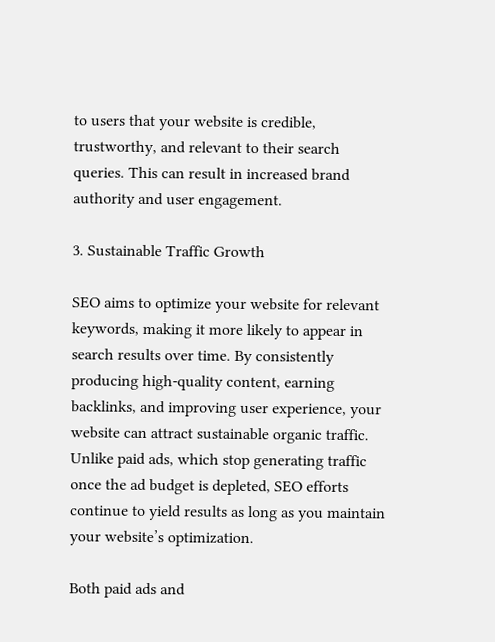to users that your website is credible, trustworthy, and relevant to their search queries. This can result in increased brand authority and user engagement.

3. Sustainable Traffic Growth

SEO aims to optimize your website for relevant keywords, making it more likely to appear in search results over time. By consistently producing high-quality content, earning backlinks, and improving user experience, your website can attract sustainable organic traffic. Unlike paid ads, which stop generating traffic once the ad budget is depleted, SEO efforts continue to yield results as long as you maintain your website’s optimization.

Both paid ads and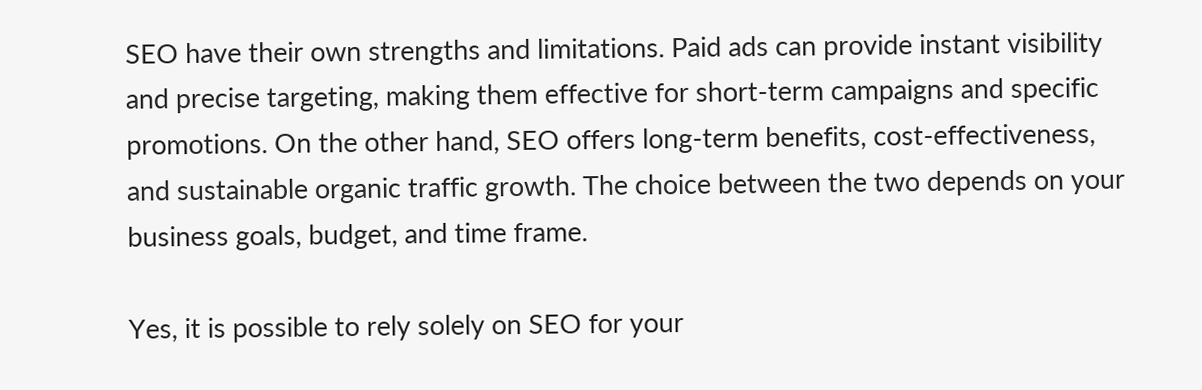SEO have their own strengths and limitations. Paid ads can provide instant visibility and precise targeting, making them effective for short-term campaigns and specific promotions. On the other hand, SEO offers long-term benefits, cost-effectiveness, and sustainable organic traffic growth. The choice between the two depends on your business goals, budget, and time frame.

Yes, it is possible to rely solely on SEO for your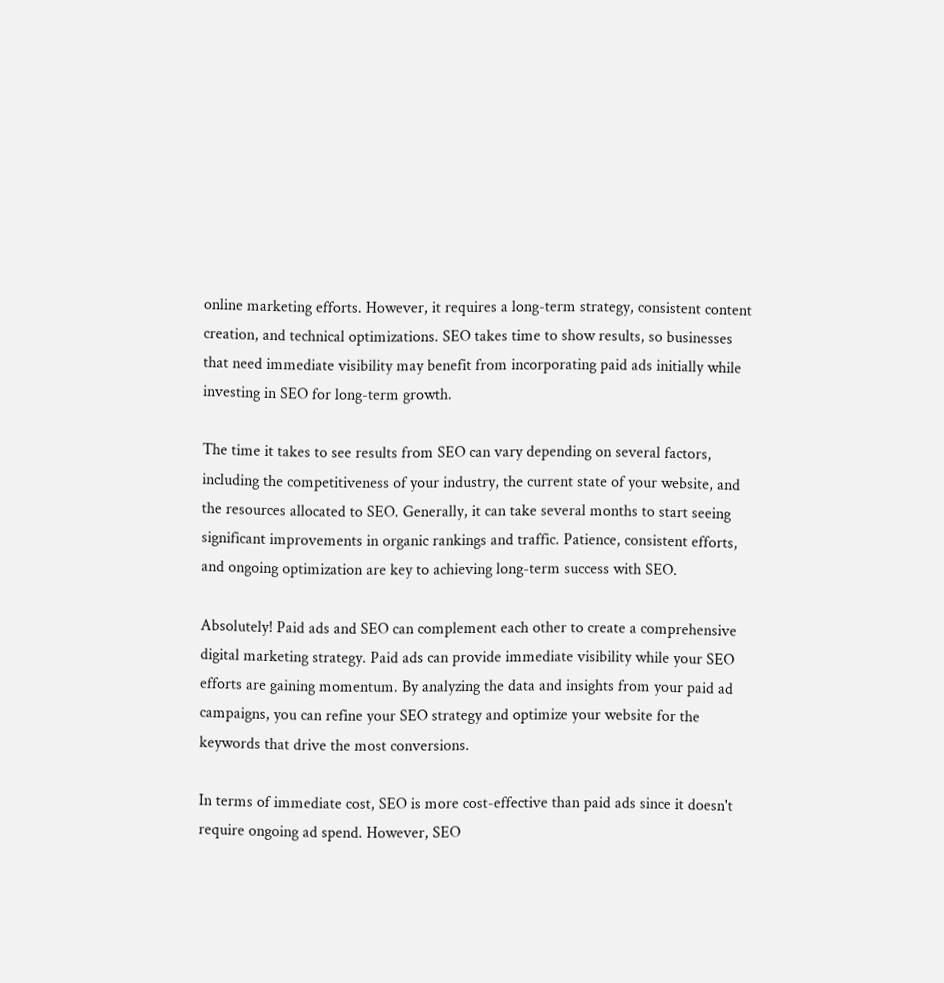online marketing efforts. However, it requires a long-term strategy, consistent content creation, and technical optimizations. SEO takes time to show results, so businesses that need immediate visibility may benefit from incorporating paid ads initially while investing in SEO for long-term growth.

The time it takes to see results from SEO can vary depending on several factors, including the competitiveness of your industry, the current state of your website, and the resources allocated to SEO. Generally, it can take several months to start seeing significant improvements in organic rankings and traffic. Patience, consistent efforts, and ongoing optimization are key to achieving long-term success with SEO.

Absolutely! Paid ads and SEO can complement each other to create a comprehensive digital marketing strategy. Paid ads can provide immediate visibility while your SEO efforts are gaining momentum. By analyzing the data and insights from your paid ad campaigns, you can refine your SEO strategy and optimize your website for the keywords that drive the most conversions.

In terms of immediate cost, SEO is more cost-effective than paid ads since it doesn't require ongoing ad spend. However, SEO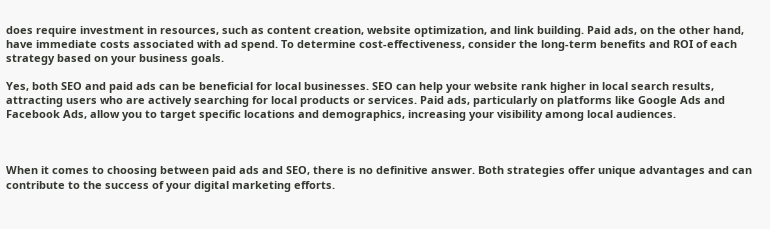does require investment in resources, such as content creation, website optimization, and link building. Paid ads, on the other hand, have immediate costs associated with ad spend. To determine cost-effectiveness, consider the long-term benefits and ROI of each strategy based on your business goals.

Yes, both SEO and paid ads can be beneficial for local businesses. SEO can help your website rank higher in local search results, attracting users who are actively searching for local products or services. Paid ads, particularly on platforms like Google Ads and Facebook Ads, allow you to target specific locations and demographics, increasing your visibility among local audiences.



When it comes to choosing between paid ads and SEO, there is no definitive answer. Both strategies offer unique advantages and can contribute to the success of your digital marketing efforts.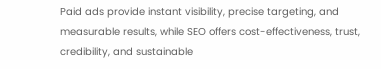Paid ads provide instant visibility, precise targeting, and measurable results, while SEO offers cost-effectiveness, trust, credibility, and sustainable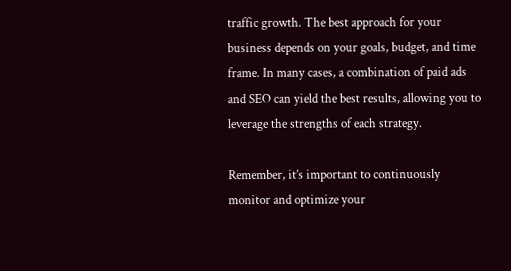traffic growth. The best approach for your business depends on your goals, budget, and time frame. In many cases, a combination of paid ads and SEO can yield the best results, allowing you to leverage the strengths of each strategy.

Remember, it’s important to continuously monitor and optimize your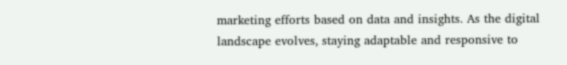marketing efforts based on data and insights. As the digital landscape evolves, staying adaptable and responsive to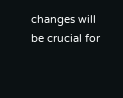changes will be crucial for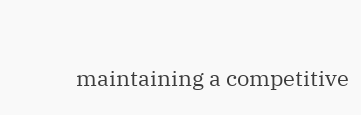maintaining a competitive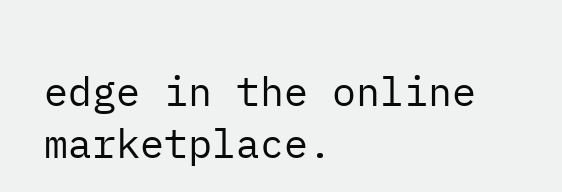edge in the online marketplace.